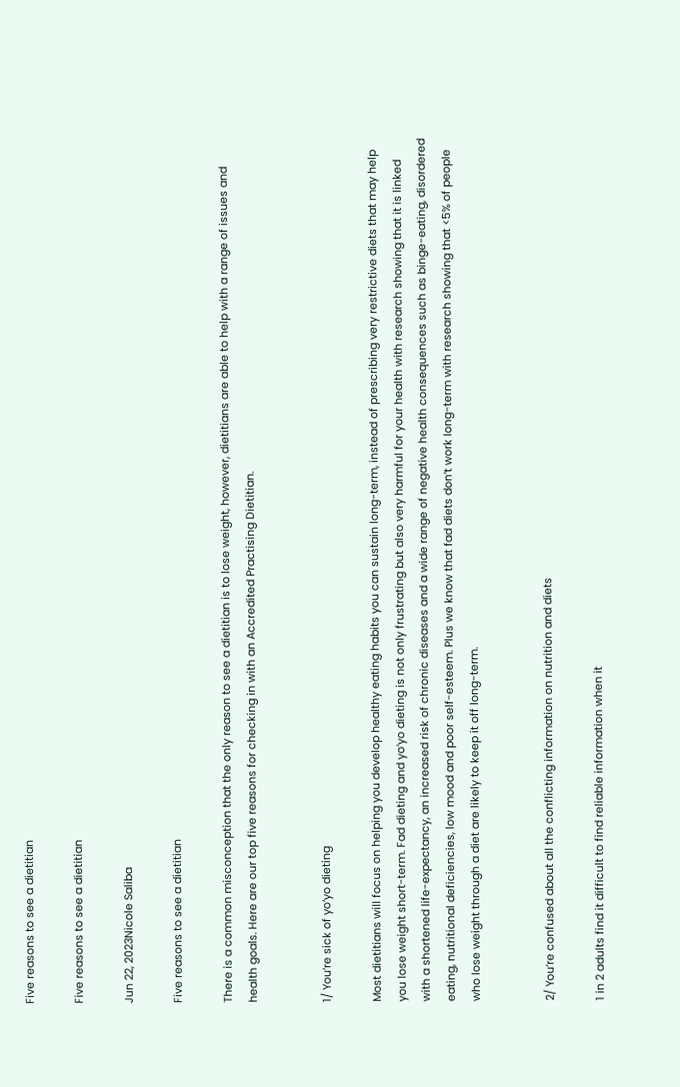Five reasons to see a dietitian

Five reasons to see a dietitian

Jun 22, 2023Nicole Saliba

Five reasons to see a dietitian

There is a common misconception that the only reason to see a dietitian is to lose weight, however, dietitians are able to help with a range of issues and health goals. Here are our top five reasons for checking in with an Accredited Practising Dietitian.


1/ You’re sick of yo’yo dieting

Most dietitians will focus on helping you develop healthy eating habits you can sustain long-term, instead of prescribing very restrictive diets that may help you lose weight short-term. Fad dieting and yo’yo dieting is not only frustrating but also very harmful for your health with research showing that it is linked with a shortened life-expectancy, an increased risk of chronic diseases and a wide range of negative health consequences such as binge-eating, disordered eating, nutritional deficiencies, low mood and poor self-esteem. Plus we know that fad diets don’t work long-term with research showing that <5% of people who lose weight through a diet are likely to keep it off long-term.


2/ You’re confused about all the conflicting information on nutrition and diets

1 in 2 adults find it difficult to find reliable information when it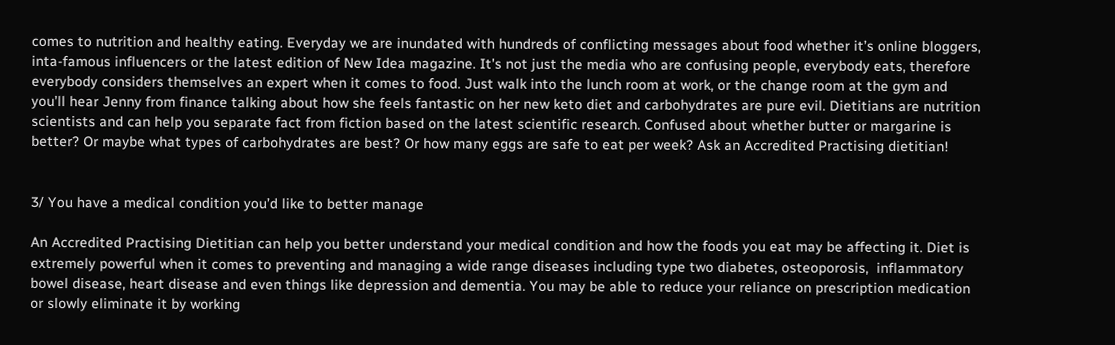comes to nutrition and healthy eating. Everyday we are inundated with hundreds of conflicting messages about food whether it’s online bloggers, inta-famous influencers or the latest edition of New Idea magazine. It's not just the media who are confusing people, everybody eats, therefore everybody considers themselves an expert when it comes to food. Just walk into the lunch room at work, or the change room at the gym and you’ll hear Jenny from finance talking about how she feels fantastic on her new keto diet and carbohydrates are pure evil. Dietitians are nutrition scientists and can help you separate fact from fiction based on the latest scientific research. Confused about whether butter or margarine is better? Or maybe what types of carbohydrates are best? Or how many eggs are safe to eat per week? Ask an Accredited Practising dietitian!


3/ You have a medical condition you’d like to better manage

An Accredited Practising Dietitian can help you better understand your medical condition and how the foods you eat may be affecting it. Diet is extremely powerful when it comes to preventing and managing a wide range diseases including type two diabetes, osteoporosis,  inflammatory bowel disease, heart disease and even things like depression and dementia. You may be able to reduce your reliance on prescription medication or slowly eliminate it by working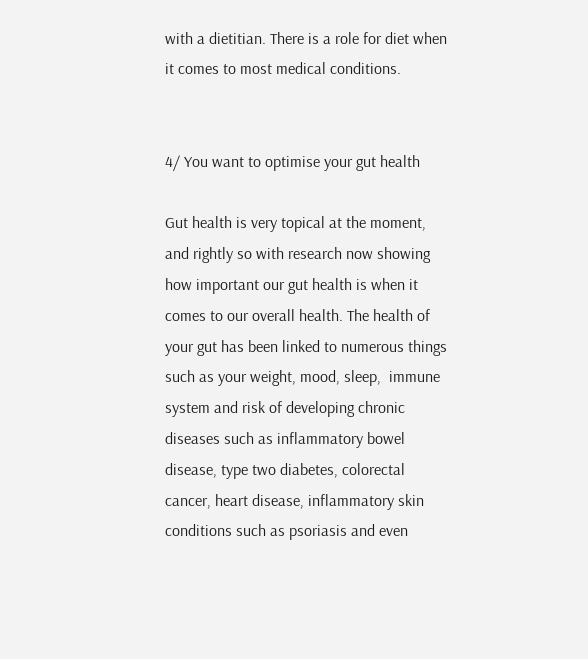with a dietitian. There is a role for diet when it comes to most medical conditions.


4/ You want to optimise your gut health

Gut health is very topical at the moment, and rightly so with research now showing how important our gut health is when it comes to our overall health. The health of your gut has been linked to numerous things such as your weight, mood, sleep,  immune system and risk of developing chronic diseases such as inflammatory bowel disease, type two diabetes, colorectal cancer, heart disease, inflammatory skin conditions such as psoriasis and even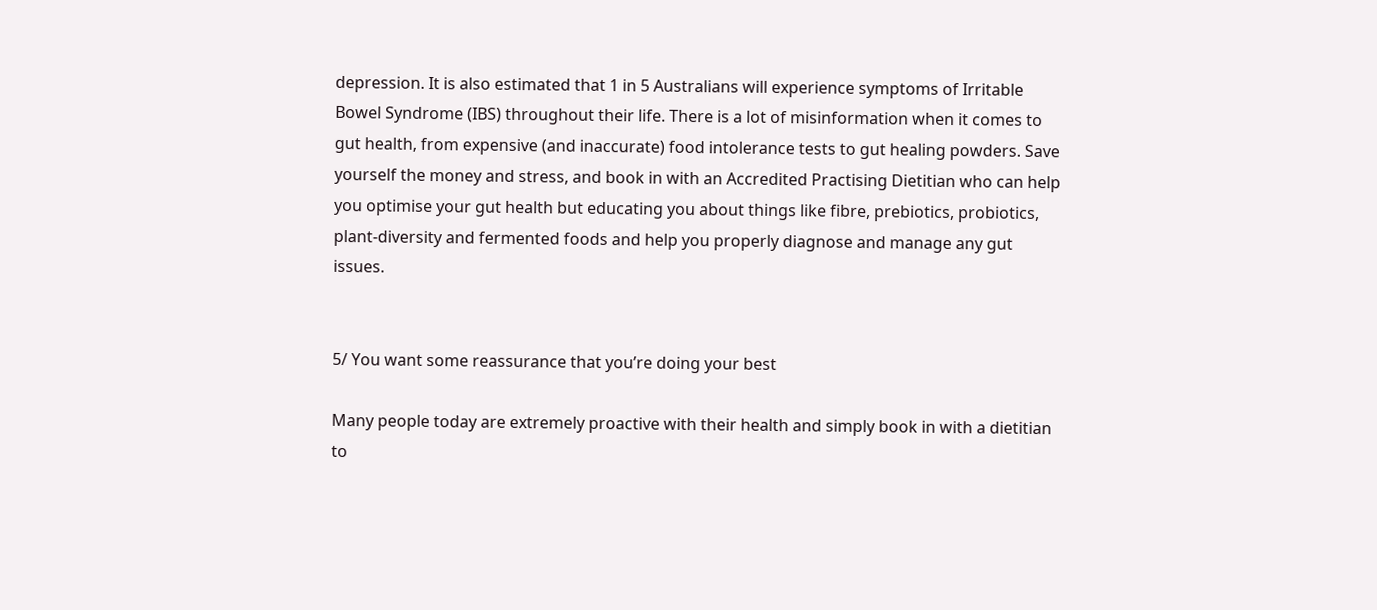depression. It is also estimated that 1 in 5 Australians will experience symptoms of Irritable Bowel Syndrome (IBS) throughout their life. There is a lot of misinformation when it comes to gut health, from expensive (and inaccurate) food intolerance tests to gut healing powders. Save yourself the money and stress, and book in with an Accredited Practising Dietitian who can help you optimise your gut health but educating you about things like fibre, prebiotics, probiotics,  plant-diversity and fermented foods and help you properly diagnose and manage any gut issues.


5/ You want some reassurance that you’re doing your best

Many people today are extremely proactive with their health and simply book in with a dietitian to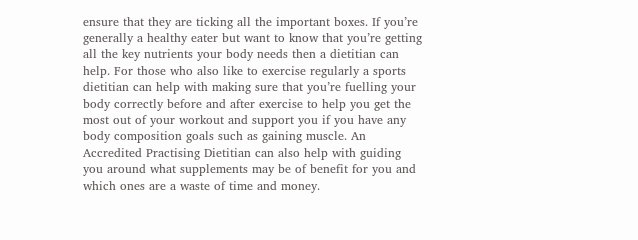ensure that they are ticking all the important boxes. If you’re generally a healthy eater but want to know that you’re getting all the key nutrients your body needs then a dietitian can help. For those who also like to exercise regularly a sports dietitian can help with making sure that you’re fuelling your body correctly before and after exercise to help you get the most out of your workout and support you if you have any body composition goals such as gaining muscle. An Accredited Practising Dietitian can also help with guiding you around what supplements may be of benefit for you and which ones are a waste of time and money.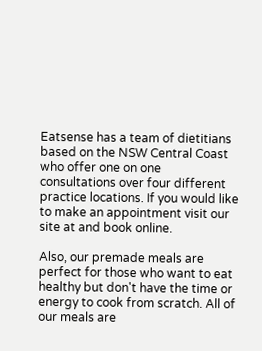Eatsense has a team of dietitians based on the NSW Central Coast who offer one on one consultations over four different practice locations. If you would like to make an appointment visit our site at and book online.

Also, our premade meals are perfect for those who want to eat healthy but don't have the time or energy to cook from scratch. All of our meals are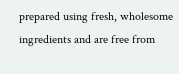prepared using fresh, wholesome ingredients and are free from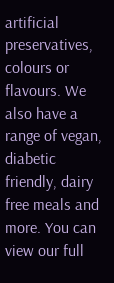artificial preservatives, colours or flavours. We also have a range of vegan, diabetic friendly, dairy free meals and more. You can view our full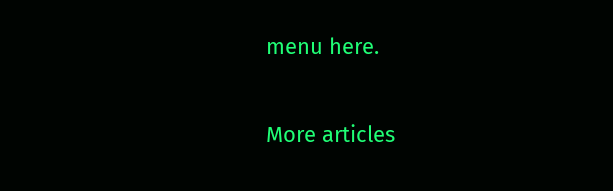menu here.

More articles